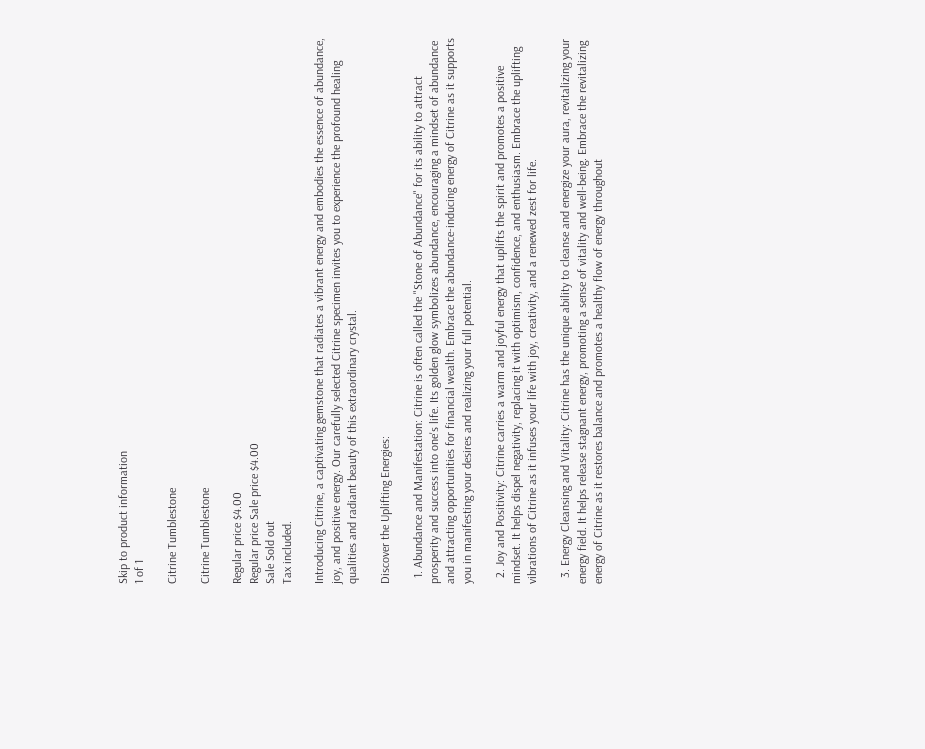Skip to product information
1 of 1

Citrine Tumblestone

Citrine Tumblestone

Regular price $4.00
Regular price Sale price $4.00
Sale Sold out
Tax included.

Introducing Citrine, a captivating gemstone that radiates a vibrant energy and embodies the essence of abundance, joy, and positive energy. Our carefully selected Citrine specimen invites you to experience the profound healing qualities and radiant beauty of this extraordinary crystal.

Discover the Uplifting Energies:

  1. Abundance and Manifestation: Citrine is often called the "Stone of Abundance" for its ability to attract prosperity and success into one's life. Its golden glow symbolizes abundance, encouraging a mindset of abundance and attracting opportunities for financial wealth. Embrace the abundance-inducing energy of Citrine as it supports you in manifesting your desires and realizing your full potential.

  2. Joy and Positivity: Citrine carries a warm and joyful energy that uplifts the spirit and promotes a positive mindset. It helps dispel negativity, replacing it with optimism, confidence, and enthusiasm. Embrace the uplifting vibrations of Citrine as it infuses your life with joy, creativity, and a renewed zest for life.

  3. Energy Cleansing and Vitality: Citrine has the unique ability to cleanse and energize your aura, revitalizing your energy field. It helps release stagnant energy, promoting a sense of vitality and well-being. Embrace the revitalizing energy of Citrine as it restores balance and promotes a healthy flow of energy throughout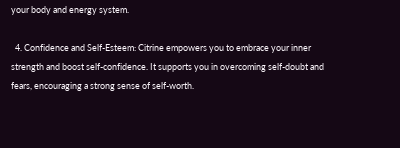your body and energy system.

  4. Confidence and Self-Esteem: Citrine empowers you to embrace your inner strength and boost self-confidence. It supports you in overcoming self-doubt and fears, encouraging a strong sense of self-worth.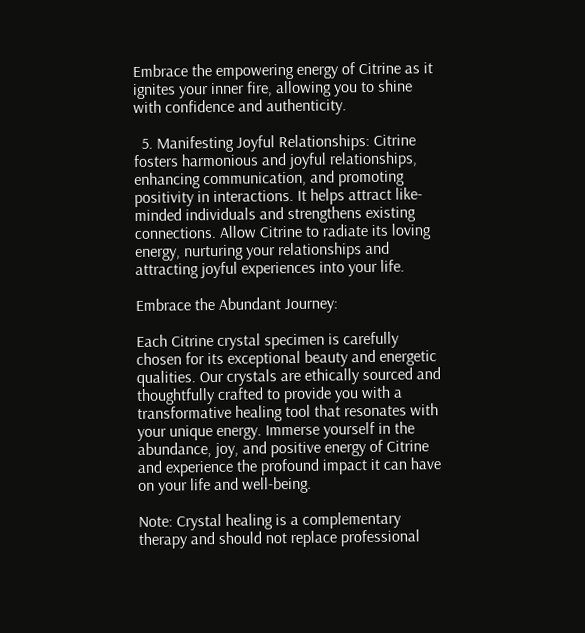Embrace the empowering energy of Citrine as it ignites your inner fire, allowing you to shine with confidence and authenticity.

  5. Manifesting Joyful Relationships: Citrine fosters harmonious and joyful relationships, enhancing communication, and promoting positivity in interactions. It helps attract like-minded individuals and strengthens existing connections. Allow Citrine to radiate its loving energy, nurturing your relationships and attracting joyful experiences into your life.

Embrace the Abundant Journey:

Each Citrine crystal specimen is carefully chosen for its exceptional beauty and energetic qualities. Our crystals are ethically sourced and thoughtfully crafted to provide you with a transformative healing tool that resonates with your unique energy. Immerse yourself in the abundance, joy, and positive energy of Citrine and experience the profound impact it can have on your life and well-being.

Note: Crystal healing is a complementary therapy and should not replace professional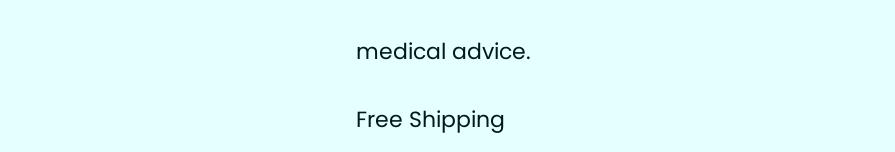medical advice.

Free Shipping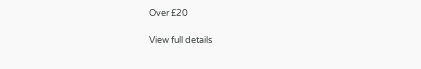Over £20

View full details